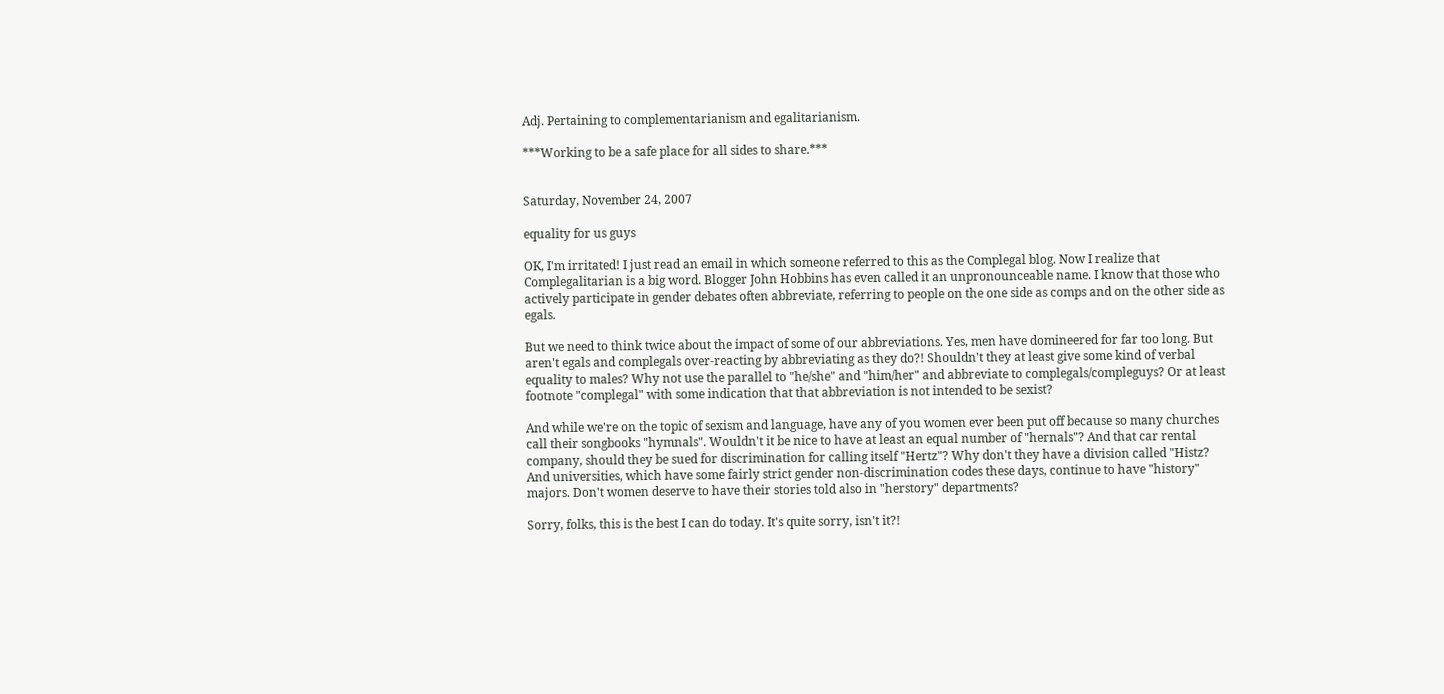Adj. Pertaining to complementarianism and egalitarianism.

***Working to be a safe place for all sides to share.***


Saturday, November 24, 2007

equality for us guys

OK, I'm irritated! I just read an email in which someone referred to this as the Complegal blog. Now I realize that Complegalitarian is a big word. Blogger John Hobbins has even called it an unpronounceable name. I know that those who actively participate in gender debates often abbreviate, referring to people on the one side as comps and on the other side as egals.

But we need to think twice about the impact of some of our abbreviations. Yes, men have domineered for far too long. But aren't egals and complegals over-reacting by abbreviating as they do?! Shouldn't they at least give some kind of verbal equality to males? Why not use the parallel to "he/she" and "him/her" and abbreviate to complegals/compleguys? Or at least footnote "complegal" with some indication that that abbreviation is not intended to be sexist?

And while we're on the topic of sexism and language, have any of you women ever been put off because so many churches call their songbooks "hymnals". Wouldn't it be nice to have at least an equal number of "hernals"? And that car rental company, should they be sued for discrimination for calling itself "Hertz"? Why don't they have a division called "Histz? And universities, which have some fairly strict gender non-discrimination codes these days, continue to have "history" majors. Don't women deserve to have their stories told also in "herstory" departments?

Sorry, folks, this is the best I can do today. It's quite sorry, isn't it?!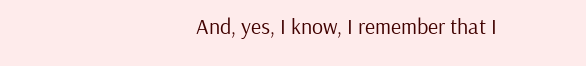And, yes, I know, I remember that I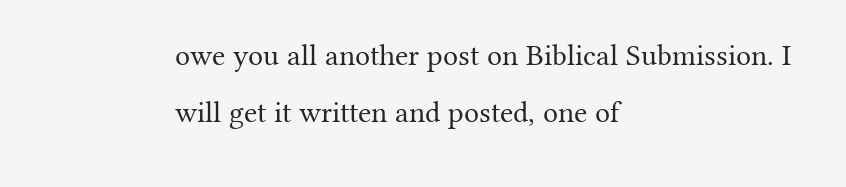owe you all another post on Biblical Submission. I will get it written and posted, one of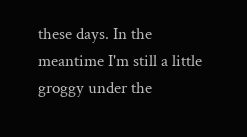these days. In the meantime I'm still a little groggy under the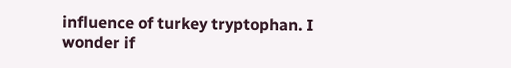influence of turkey tryptophan. I wonder if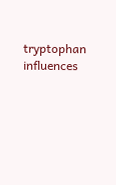tryptophan influences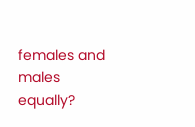females and males equally?